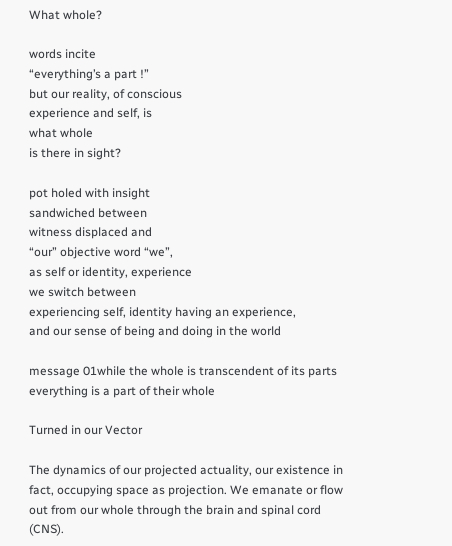What whole?

words incite
“everything’s a part !”
but our reality, of conscious
experience and self, is
what whole
is there in sight?

pot holed with insight
sandwiched between
witness displaced and
“our” objective word “we”,
as self or identity, experience
we switch between
experiencing self, identity having an experience,
and our sense of being and doing in the world

message 01while the whole is transcendent of its parts
everything is a part of their whole

Turned in our Vector

The dynamics of our projected actuality, our existence in fact, occupying space as projection. We emanate or flow out from our whole through the brain and spinal cord (CNS).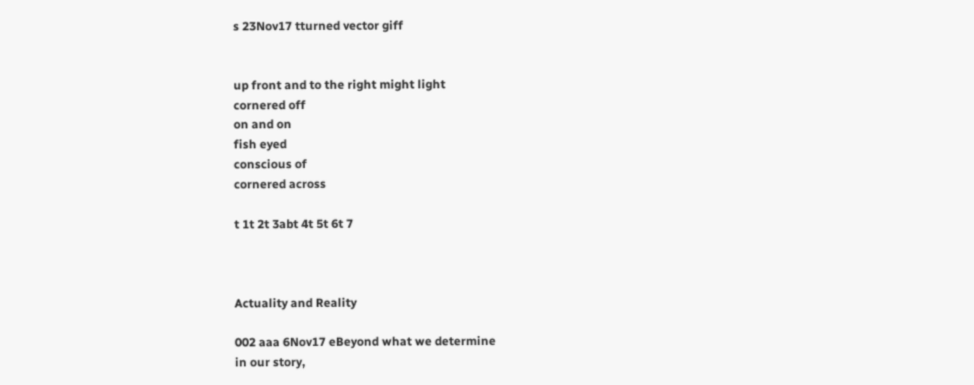s 23Nov17 tturned vector giff


up front and to the right might light
cornered off
on and on
fish eyed
conscious of
cornered across

t 1t 2t 3abt 4t 5t 6t 7



Actuality and Reality

002 aaa 6Nov17 eBeyond what we determine
in our story,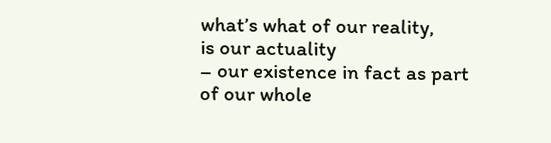what’s what of our reality,
is our actuality
– our existence in fact as part
of our whole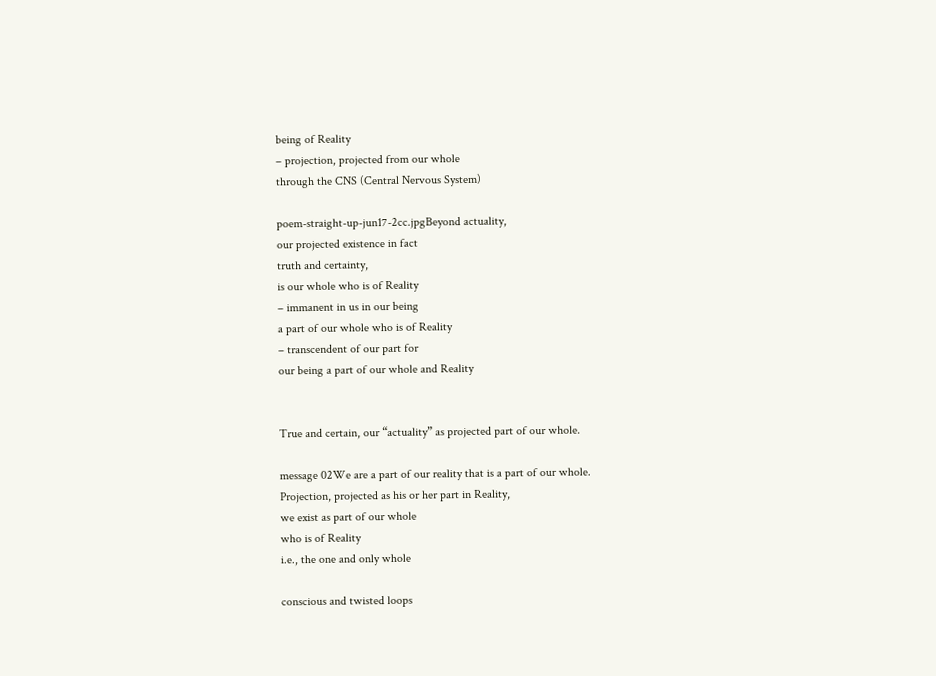being of Reality
– projection, projected from our whole
through the CNS (Central Nervous System)

poem-straight-up-jun17-2cc.jpgBeyond actuality,
our projected existence in fact
truth and certainty,
is our whole who is of Reality
– immanent in us in our being
a part of our whole who is of Reality
– transcendent of our part for
our being a part of our whole and Reality


True and certain, our “actuality” as projected part of our whole.

message 02We are a part of our reality that is a part of our whole.
Projection, projected as his or her part in Reality,
we exist as part of our whole
who is of Reality
i.e., the one and only whole

conscious and twisted loops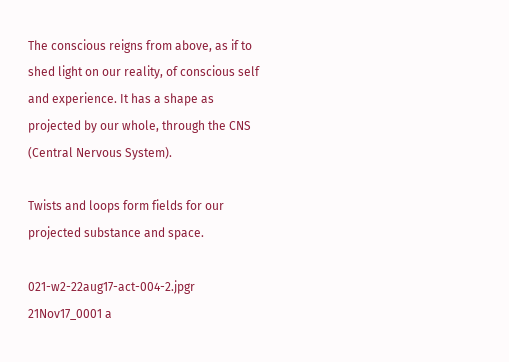The conscious reigns from above, as if to shed light on our reality, of conscious self and experience. It has a shape as projected by our whole, through the CNS (Central Nervous System).

Twists and loops form fields for our projected substance and space.

021-w2-22aug17-act-004-2.jpgr 21Nov17_0001 a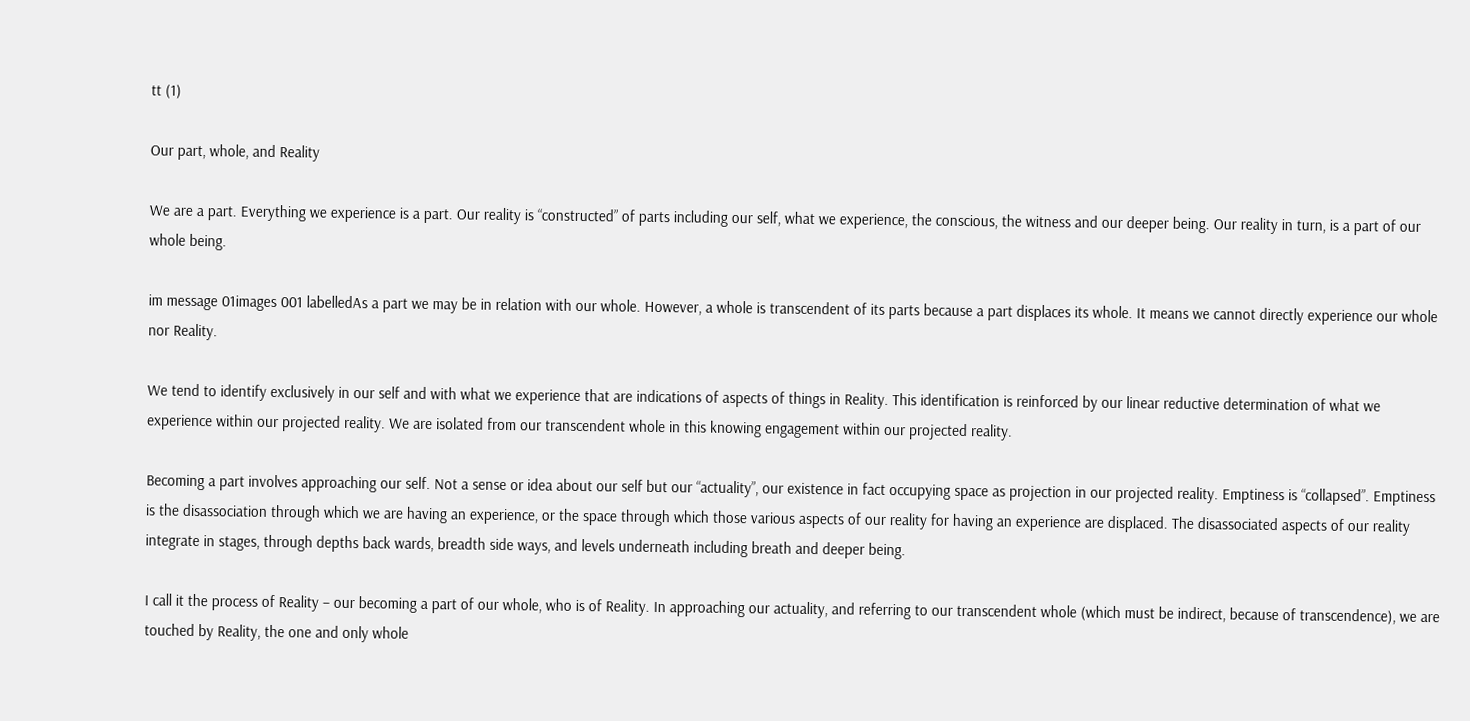tt (1)

Our part, whole, and Reality

We are a part. Everything we experience is a part. Our reality is “constructed” of parts including our self, what we experience, the conscious, the witness and our deeper being. Our reality in turn, is a part of our whole being.

im message 01images 001 labelledAs a part we may be in relation with our whole. However, a whole is transcendent of its parts because a part displaces its whole. It means we cannot directly experience our whole nor Reality.

We tend to identify exclusively in our self and with what we experience that are indications of aspects of things in Reality. This identification is reinforced by our linear reductive determination of what we experience within our projected reality. We are isolated from our transcendent whole in this knowing engagement within our projected reality.

Becoming a part involves approaching our self. Not a sense or idea about our self but our “actuality”, our existence in fact occupying space as projection in our projected reality. Emptiness is “collapsed”. Emptiness is the disassociation through which we are having an experience, or the space through which those various aspects of our reality for having an experience are displaced. The disassociated aspects of our reality integrate in stages, through depths back wards, breadth side ways, and levels underneath including breath and deeper being.

I call it the process of Reality – our becoming a part of our whole, who is of Reality. In approaching our actuality, and referring to our transcendent whole (which must be indirect, because of transcendence), we are touched by Reality, the one and only whole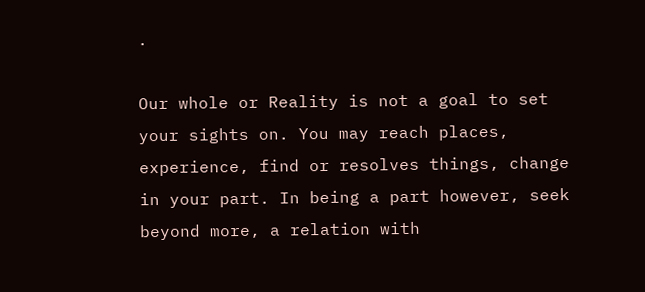.

Our whole or Reality is not a goal to set your sights on. You may reach places, experience, find or resolves things, change in your part. In being a part however, seek beyond more, a relation with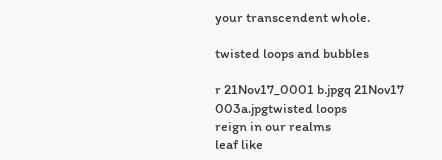your transcendent whole.

twisted loops and bubbles

r 21Nov17_0001 b.jpgq 21Nov17 003a.jpgtwisted loops
reign in our realms
leaf like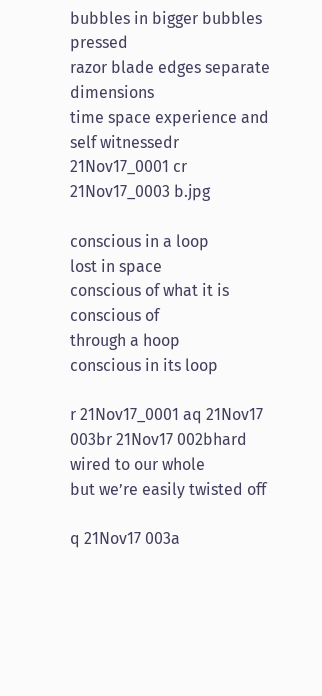bubbles in bigger bubbles pressed
razor blade edges separate dimensions
time space experience and self witnessedr 21Nov17_0001 cr 21Nov17_0003 b.jpg

conscious in a loop
lost in space
conscious of what it is conscious of
through a hoop
conscious in its loop

r 21Nov17_0001 aq 21Nov17 003br 21Nov17 002bhard wired to our whole
but we’re easily twisted off

q 21Nov17 003a